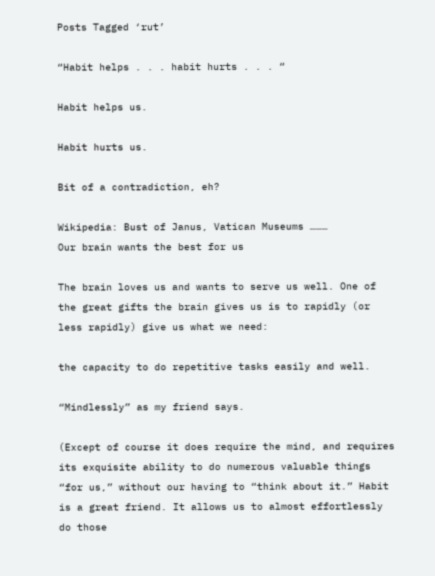Posts Tagged ‘rut’

“Habit helps . . . habit hurts . . . “

Habit helps us.

Habit hurts us.

Bit of a contradiction, eh?

Wikipedia: Bust of Janus, Vatican Museums ………
Our brain wants the best for us

The brain loves us and wants to serve us well. One of the great gifts the brain gives us is to rapidly (or less rapidly) give us what we need:

the capacity to do repetitive tasks easily and well.

“Mindlessly” as my friend says.

(Except of course it does require the mind, and requires its exquisite ability to do numerous valuable things “for us,” without our having to “think about it.” Habit is a great friend. It allows us to almost effortlessly do those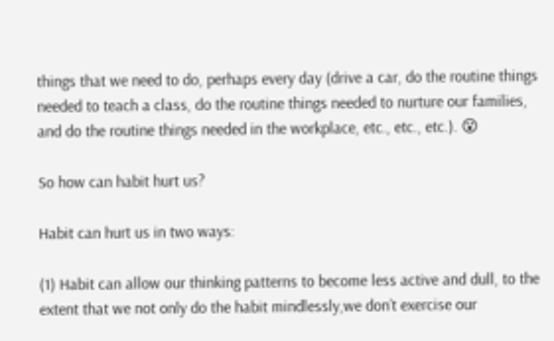things that we need to do, perhaps every day (drive a car, do the routine things needed to teach a class, do the routine things needed to nurture our families, and do the routine things needed in the workplace, etc., etc., etc.). 😮

So how can habit hurt us?

Habit can hurt us in two ways:

(1) Habit can allow our thinking patterns to become less active and dull, to the extent that we not only do the habit mindlessly,we don’t exercise our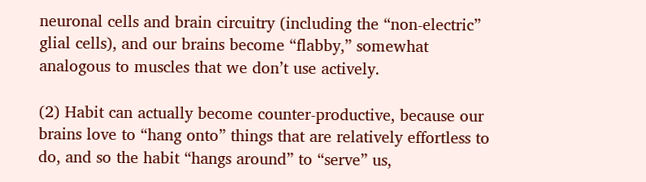neuronal cells and brain circuitry (including the “non-electric” glial cells), and our brains become “flabby,” somewhat analogous to muscles that we don’t use actively.

(2) Habit can actually become counter-productive, because our brains love to “hang onto” things that are relatively effortless to do, and so the habit “hangs around” to “serve” us,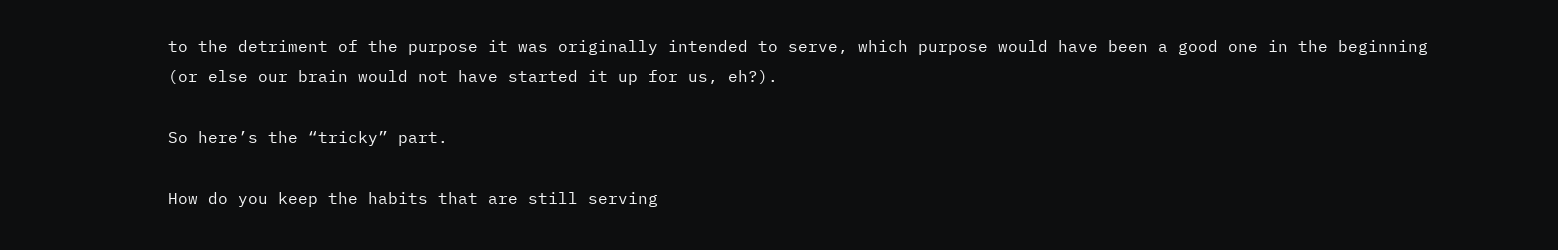to the detriment of the purpose it was originally intended to serve, which purpose would have been a good one in the beginning (or else our brain would not have started it up for us, eh?).

So here’s the “tricky” part.

How do you keep the habits that are still serving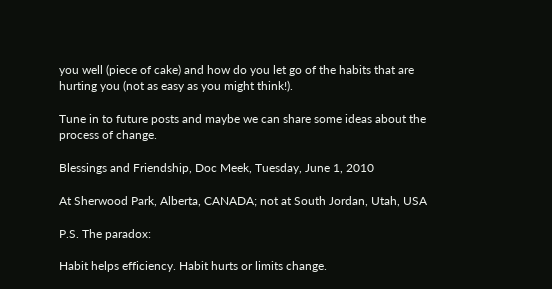you well (piece of cake) and how do you let go of the habits that are hurting you (not as easy as you might think!).

Tune in to future posts and maybe we can share some ideas about the process of change.

Blessings and Friendship, Doc Meek, Tuesday, June 1, 2010

At Sherwood Park, Alberta, CANADA; not at South Jordan, Utah, USA

P.S. The paradox:

Habit helps efficiency. Habit hurts or limits change.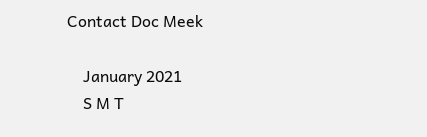Contact Doc Meek

    January 2021
    S M T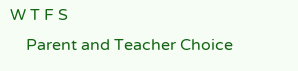W T F S
    Parent and Teacher Choice